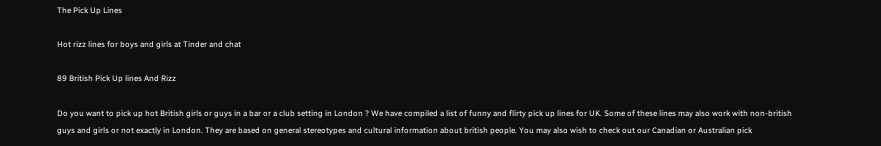The Pick Up Lines

Hot rizz lines for boys and girls at Tinder and chat

89 British Pick Up lines And Rizz

Do you want to pick up hot British girls or guys in a bar or a club setting in London ? We have compiled a list of funny and flirty pick up lines for UK. Some of these lines may also work with non-british guys and girls or not exactly in London. They are based on general stereotypes and cultural information about british people. You may also wish to check out our Canadian or Australian pick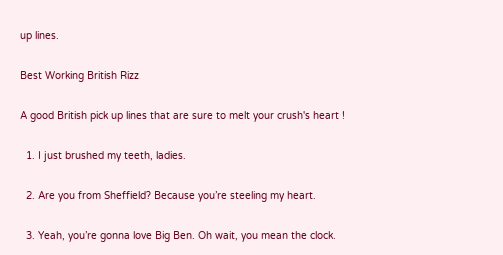up lines.

Best Working British Rizz

A good British pick up lines that are sure to melt your crush's heart !

  1. I just brushed my teeth, ladies.

  2. Are you from Sheffield? Because you’re steeling my heart.

  3. Yeah, you’re gonna love Big Ben. Oh wait, you mean the clock.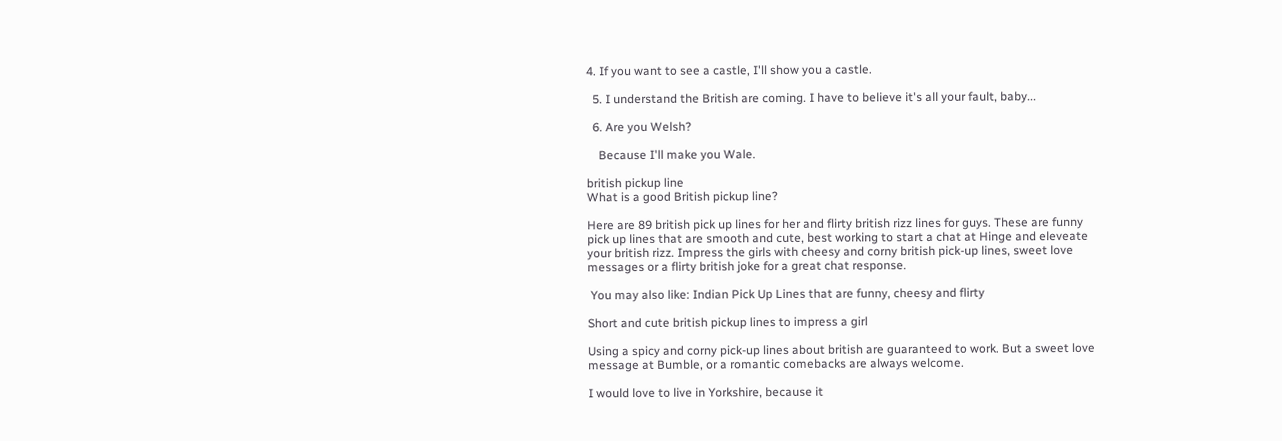4. If you want to see a castle, I'll show you a castle.

  5. I understand the British are coming. I have to believe it's all your fault, baby...

  6. Are you Welsh?

    Because I'll make you Wale.

british pickup line
What is a good British pickup line?

Here are 89 british pick up lines for her and flirty british rizz lines for guys. These are funny pick up lines that are smooth and cute, best working to start a chat at Hinge and eleveate your british rizz. Impress the girls with cheesy and corny british pick-up lines, sweet love messages or a flirty british joke for a great chat response.

 You may also like: Indian Pick Up Lines that are funny, cheesy and flirty

Short and cute british pickup lines to impress a girl

Using a spicy and corny pick-up lines about british are guaranteed to work. But a sweet love message at Bumble, or a romantic comebacks are always welcome.

I would love to live in Yorkshire, because it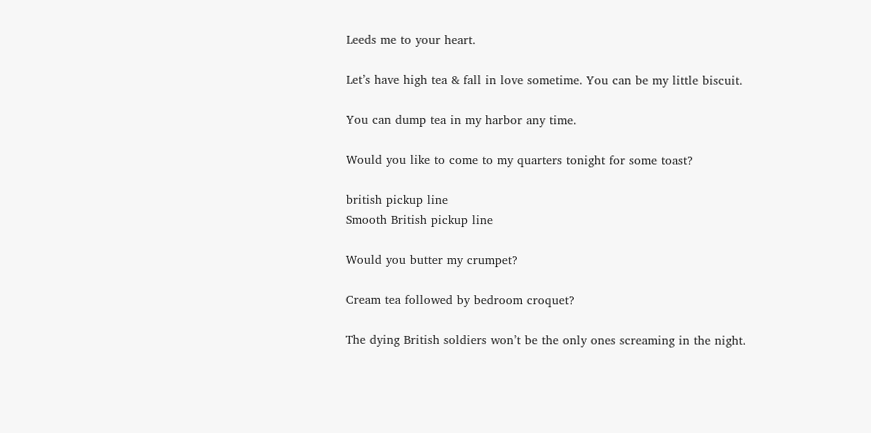Leeds me to your heart.

Let’s have high tea & fall in love sometime. You can be my little biscuit.

You can dump tea in my harbor any time.

Would you like to come to my quarters tonight for some toast?

british pickup line
Smooth British pickup line

Would you butter my crumpet?

Cream tea followed by bedroom croquet?

The dying British soldiers won’t be the only ones screaming in the night.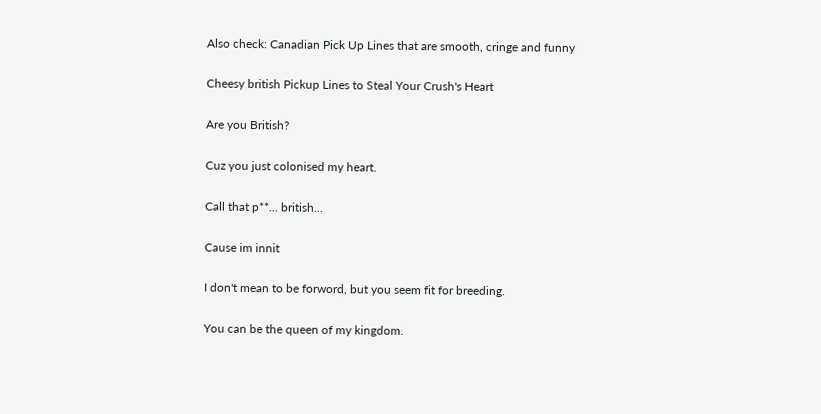Also check: Canadian Pick Up Lines that are smooth, cringe and funny

Cheesy british Pickup Lines to Steal Your Crush's Heart

Are you British?

Cuz you just colonised my heart.

Call that p**... british...

Cause im innit

I don't mean to be forword, but you seem fit for breeding.

You can be the queen of my kingdom.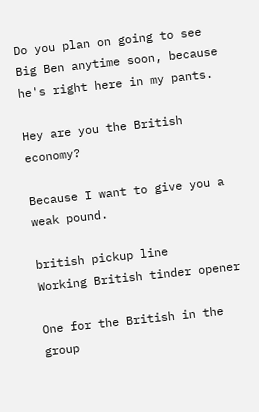Do you plan on going to see Big Ben anytime soon, because he's right here in my pants.

Hey are you the British economy?

Because I want to give you a weak pound.

british pickup line
Working British tinder opener

One for the British in the group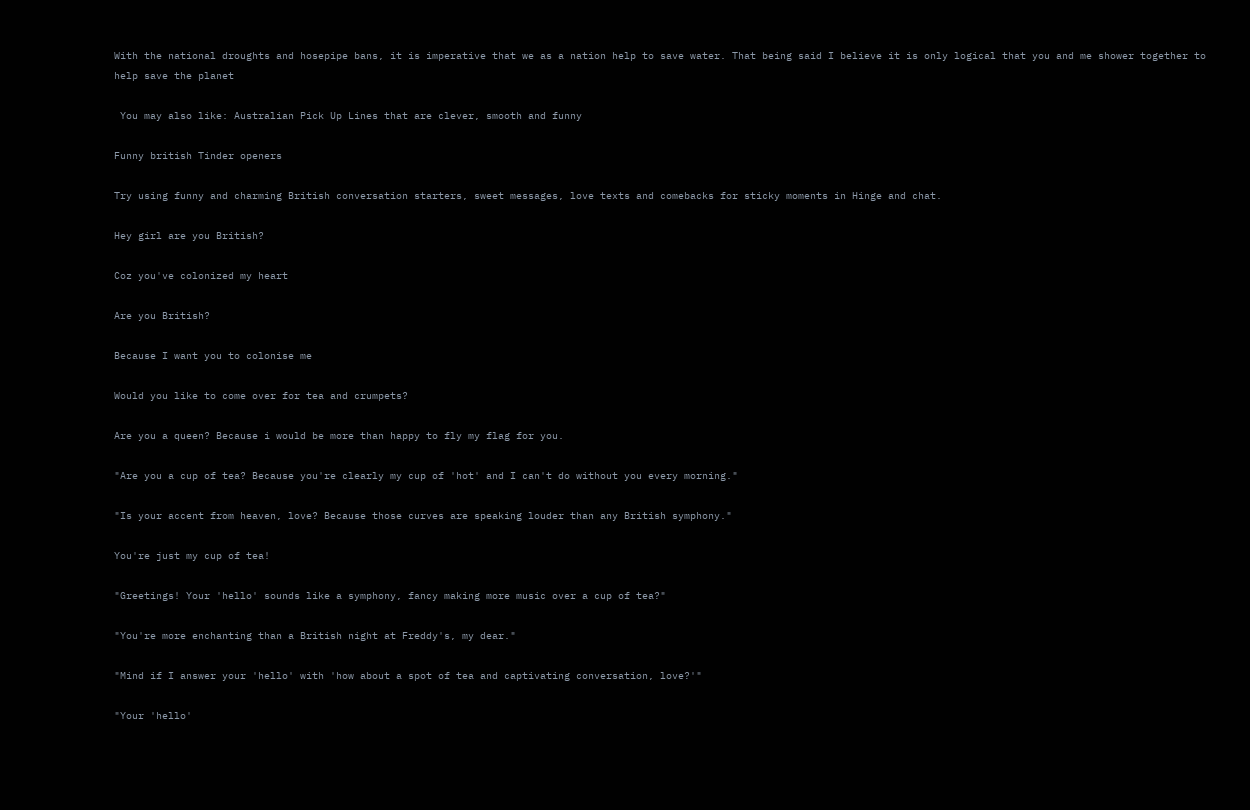With the national droughts and hosepipe bans, it is imperative that we as a nation help to save water. That being said I believe it is only logical that you and me shower together to help save the planet

 You may also like: Australian Pick Up Lines that are clever, smooth and funny

Funny british Tinder openers

Try using funny and charming British conversation starters, sweet messages, love texts and comebacks for sticky moments in Hinge and chat.

Hey girl are you British?

Coz you've colonized my heart

Are you British?

Because I want you to colonise me

Would you like to come over for tea and crumpets?

Are you a queen? Because i would be more than happy to fly my flag for you.

"Are you a cup of tea? Because you're clearly my cup of 'hot' and I can't do without you every morning."

"Is your accent from heaven, love? Because those curves are speaking louder than any British symphony."

You're just my cup of tea!

"Greetings! Your 'hello' sounds like a symphony, fancy making more music over a cup of tea?"

"You're more enchanting than a British night at Freddy's, my dear."

"Mind if I answer your 'hello' with 'how about a spot of tea and captivating conversation, love?'"

"Your 'hello'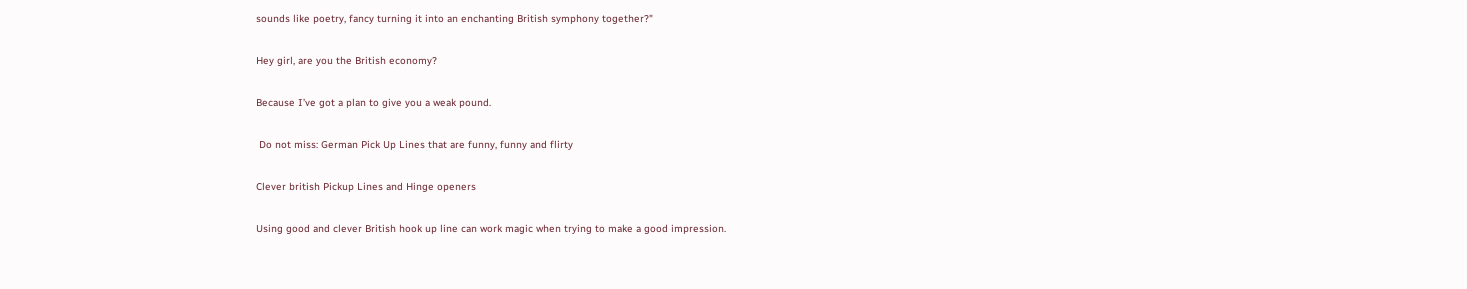sounds like poetry, fancy turning it into an enchanting British symphony together?"

Hey girl, are you the British economy?

Because I’ve got a plan to give you a weak pound.

 Do not miss: German Pick Up Lines that are funny, funny and flirty

Clever british Pickup Lines and Hinge openers

Using good and clever British hook up line can work magic when trying to make a good impression.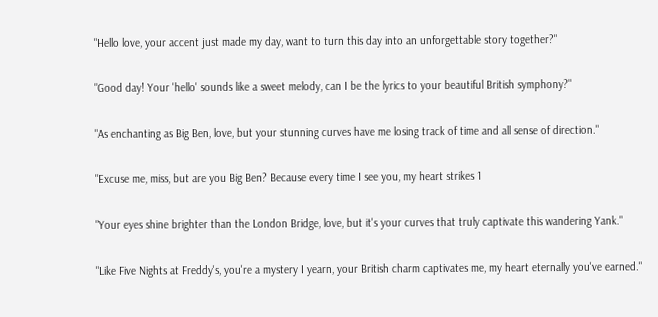"Hello love, your accent just made my day, want to turn this day into an unforgettable story together?"

"Good day! Your 'hello' sounds like a sweet melody, can I be the lyrics to your beautiful British symphony?"

"As enchanting as Big Ben, love, but your stunning curves have me losing track of time and all sense of direction."

"Excuse me, miss, but are you Big Ben? Because every time I see you, my heart strikes 1

"Your eyes shine brighter than the London Bridge, love, but it's your curves that truly captivate this wandering Yank."

"Like Five Nights at Freddy's, you're a mystery I yearn, your British charm captivates me, my heart eternally you've earned."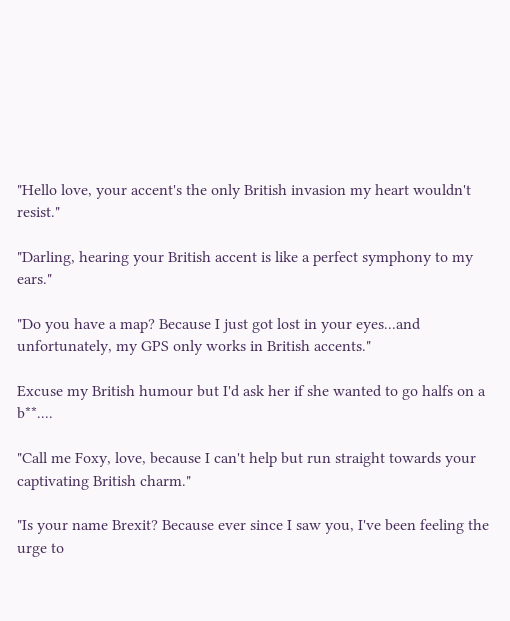"Hello love, your accent's the only British invasion my heart wouldn't resist."

"Darling, hearing your British accent is like a perfect symphony to my ears."

"Do you have a map? Because I just got lost in your eyes...and unfortunately, my GPS only works in British accents."

Excuse my British humour but I'd ask her if she wanted to go halfs on a b**....

"Call me Foxy, love, because I can't help but run straight towards your captivating British charm."

"Is your name Brexit? Because ever since I saw you, I've been feeling the urge to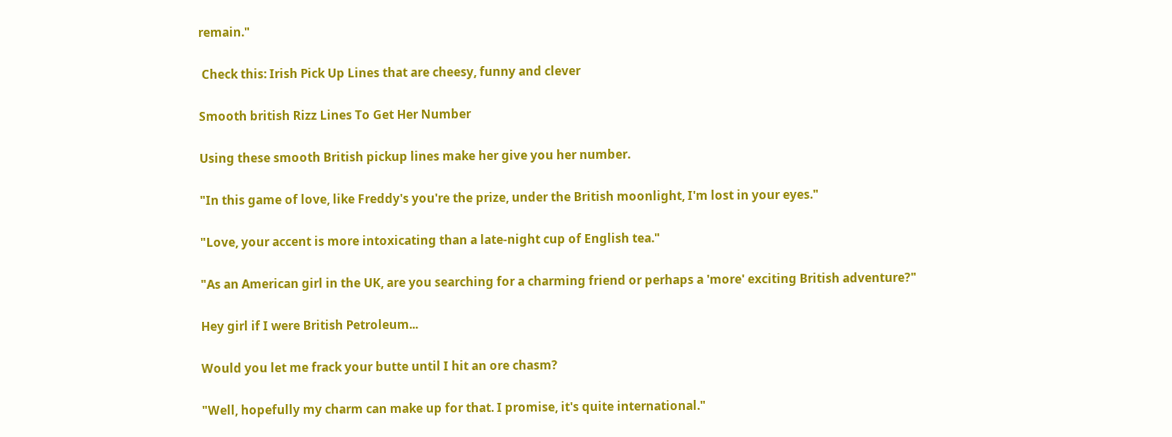remain."

 Check this: Irish Pick Up Lines that are cheesy, funny and clever

Smooth british Rizz Lines To Get Her Number

Using these smooth British pickup lines make her give you her number.

"In this game of love, like Freddy's you're the prize, under the British moonlight, I'm lost in your eyes."

"Love, your accent is more intoxicating than a late-night cup of English tea."

"As an American girl in the UK, are you searching for a charming friend or perhaps a 'more' exciting British adventure?"

Hey girl if I were British Petroleum...

Would you let me frack your butte until I hit an ore chasm?

"Well, hopefully my charm can make up for that. I promise, it's quite international."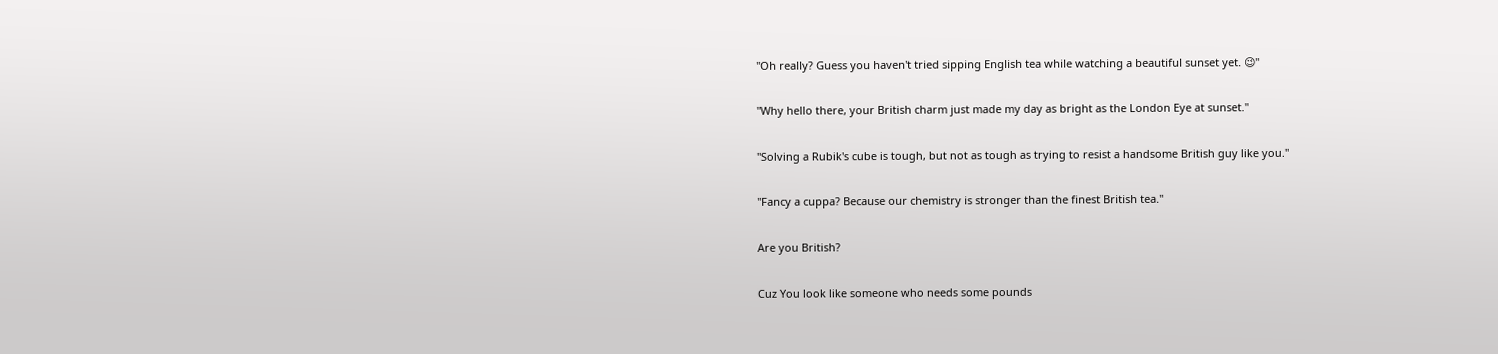"Oh really? Guess you haven't tried sipping English tea while watching a beautiful sunset yet. 😉"

"Why hello there, your British charm just made my day as bright as the London Eye at sunset."

"Solving a Rubik's cube is tough, but not as tough as trying to resist a handsome British guy like you."

"Fancy a cuppa? Because our chemistry is stronger than the finest British tea."

Are you British?

Cuz You look like someone who needs some pounds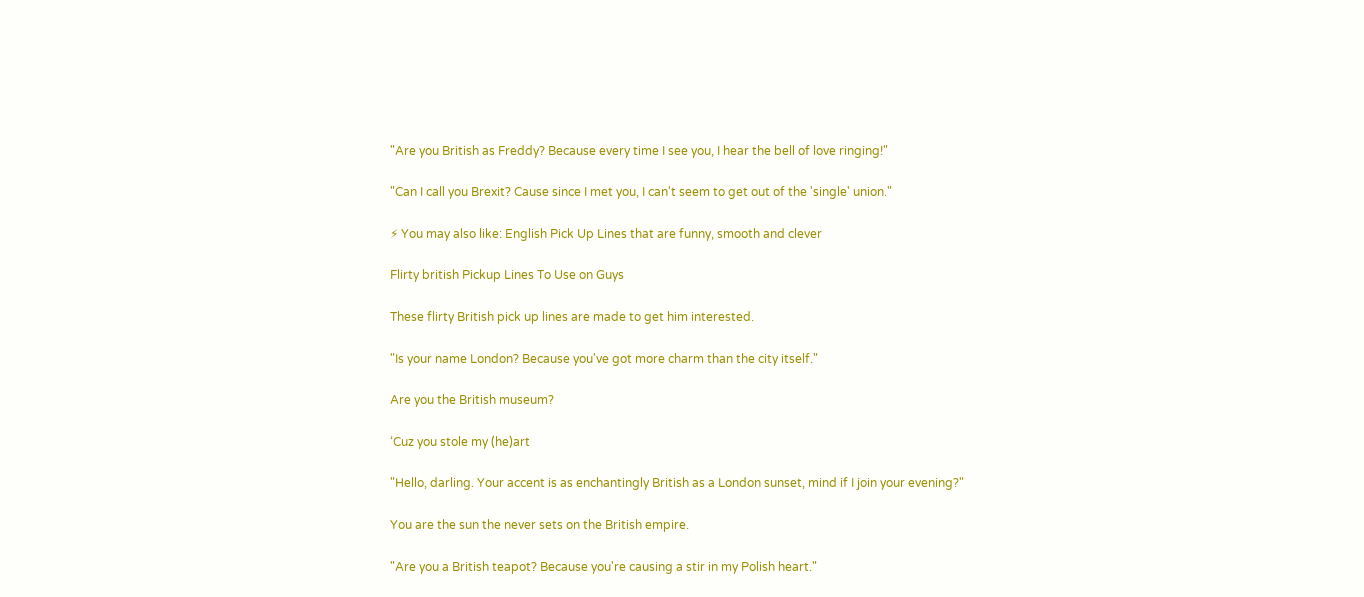"Are you British as Freddy? Because every time I see you, I hear the bell of love ringing!"

"Can I call you Brexit? Cause since I met you, I can't seem to get out of the 'single' union."

⚡ You may also like: English Pick Up Lines that are funny, smooth and clever

Flirty british Pickup Lines To Use on Guys

These flirty British pick up lines are made to get him interested.

"Is your name London? Because you've got more charm than the city itself."

Are you the British museum?

‘Cuz you stole my (he)art

"Hello, darling. Your accent is as enchantingly British as a London sunset, mind if I join your evening?"

You are the sun the never sets on the British empire.

"Are you a British teapot? Because you're causing a stir in my Polish heart."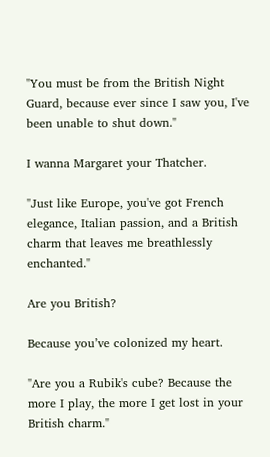"You must be from the British Night Guard, because ever since I saw you, I've been unable to shut down."

I wanna Margaret your Thatcher.

"Just like Europe, you've got French elegance, Italian passion, and a British charm that leaves me breathlessly enchanted."

Are you British?

Because you’ve colonized my heart.

"Are you a Rubik's cube? Because the more I play, the more I get lost in your British charm."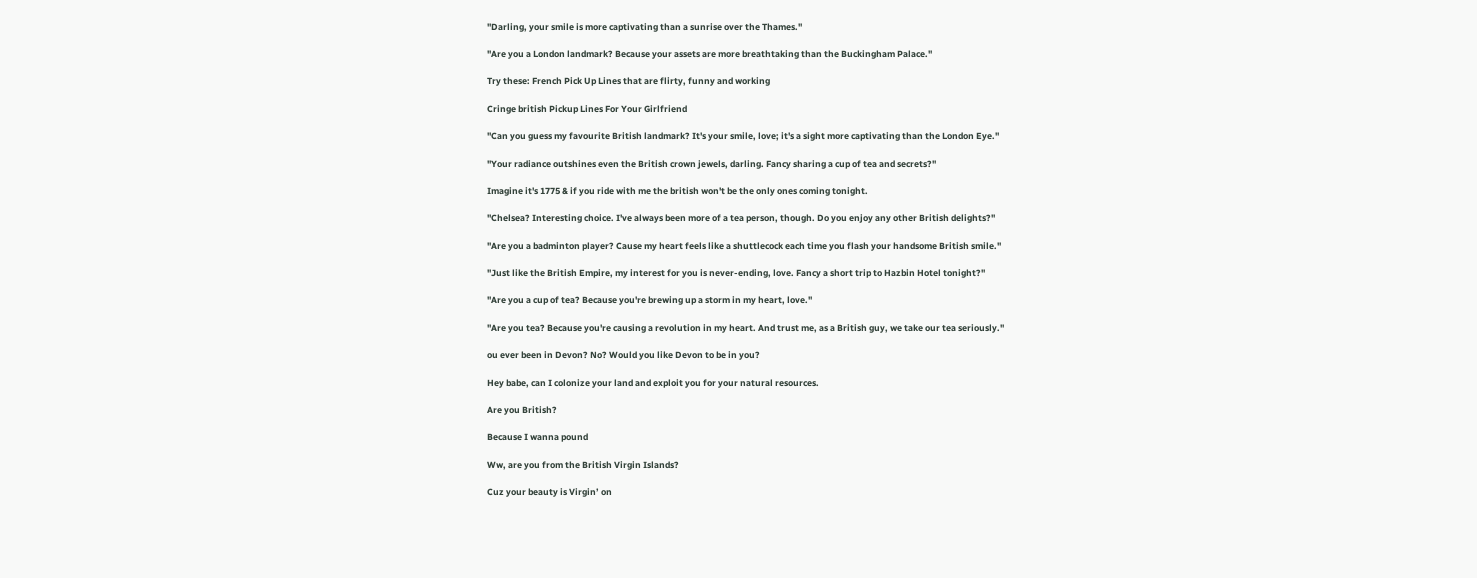"Darling, your smile is more captivating than a sunrise over the Thames."

"Are you a London landmark? Because your assets are more breathtaking than the Buckingham Palace."

Try these: French Pick Up Lines that are flirty, funny and working

Cringe british Pickup Lines For Your Girlfriend

"Can you guess my favourite British landmark? It's your smile, love; it's a sight more captivating than the London Eye."

"Your radiance outshines even the British crown jewels, darling. Fancy sharing a cup of tea and secrets?"

Imagine it's 1775 & if you ride with me the british won't be the only ones coming tonight.

"Chelsea? Interesting choice. I've always been more of a tea person, though. Do you enjoy any other British delights?"

"Are you a badminton player? Cause my heart feels like a shuttlecock each time you flash your handsome British smile."

"Just like the British Empire, my interest for you is never-ending, love. Fancy a short trip to Hazbin Hotel tonight?"

"Are you a cup of tea? Because you're brewing up a storm in my heart, love."

"Are you tea? Because you're causing a revolution in my heart. And trust me, as a British guy, we take our tea seriously."

ou ever been in Devon? No? Would you like Devon to be in you?

Hey babe, can I colonize your land and exploit you for your natural resources.

Are you British?

Because I wanna pound

Ww, are you from the British Virgin Islands?

Cuz your beauty is Virgin’ on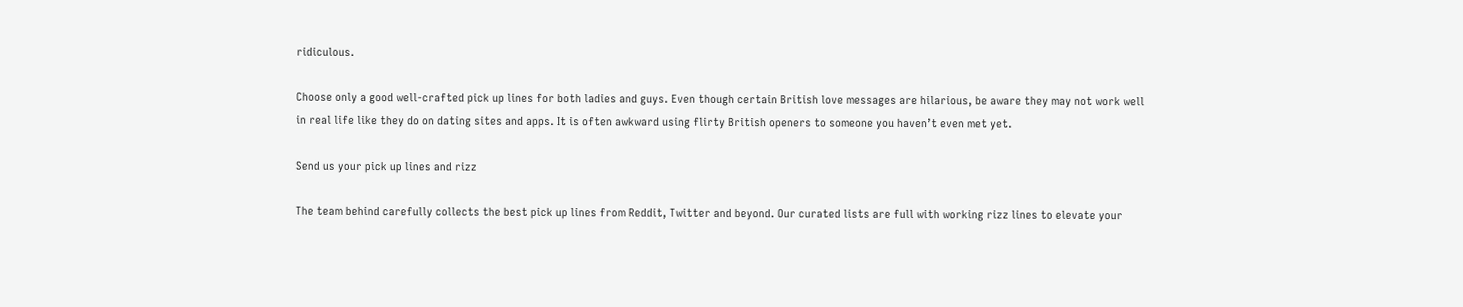ridiculous.

Choose only a good well-crafted pick up lines for both ladies and guys. Even though certain British love messages are hilarious, be aware they may not work well in real life like they do on dating sites and apps. It is often awkward using flirty British openers to someone you haven’t even met yet.

Send us your pick up lines and rizz

The team behind carefully collects the best pick up lines from Reddit, Twitter and beyond. Our curated lists are full with working rizz lines to elevate your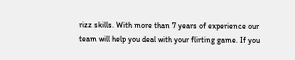rizz skills. With more than 7 years of experience our team will help you deal with your flirting game. If you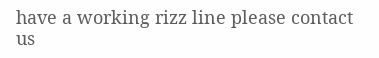have a working rizz line please contact us